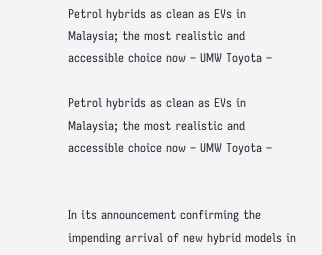Petrol hybrids as clean as EVs in Malaysia; the most realistic and accessible choice now – UMW Toyota –

Petrol hybrids as clean as EVs in Malaysia; the most realistic and accessible choice now – UMW Toyota –


In its announcement confirming the impending arrival of new hybrid models in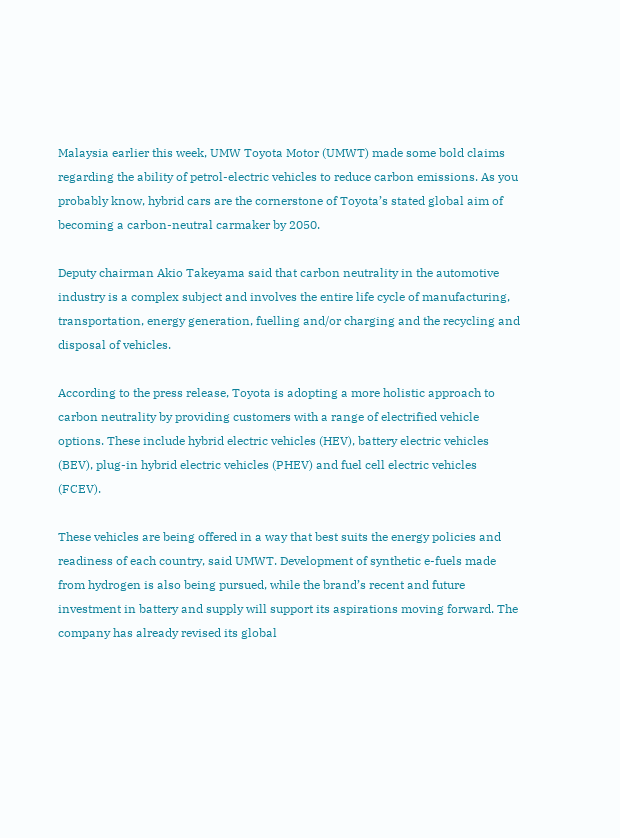Malaysia earlier this week, UMW Toyota Motor (UMWT) made some bold claims regarding the ability of petrol-electric vehicles to reduce carbon emissions. As you probably know, hybrid cars are the cornerstone of Toyota’s stated global aim of becoming a carbon-neutral carmaker by 2050.

Deputy chairman Akio Takeyama said that carbon neutrality in the automotive industry is a complex subject and involves the entire life cycle of manufacturing, transportation, energy generation, fuelling and/or charging and the recycling and disposal of vehicles.

According to the press release, Toyota is adopting a more holistic approach to carbon neutrality by providing customers with a range of electrified vehicle options. These include hybrid electric vehicles (HEV), battery electric vehicles (BEV), plug-in hybrid electric vehicles (PHEV) and fuel cell electric vehicles (FCEV).

These vehicles are being offered in a way that best suits the energy policies and readiness of each country, said UMWT. Development of synthetic e-fuels made from hydrogen is also being pursued, while the brand’s recent and future investment in battery and supply will support its aspirations moving forward. The company has already revised its global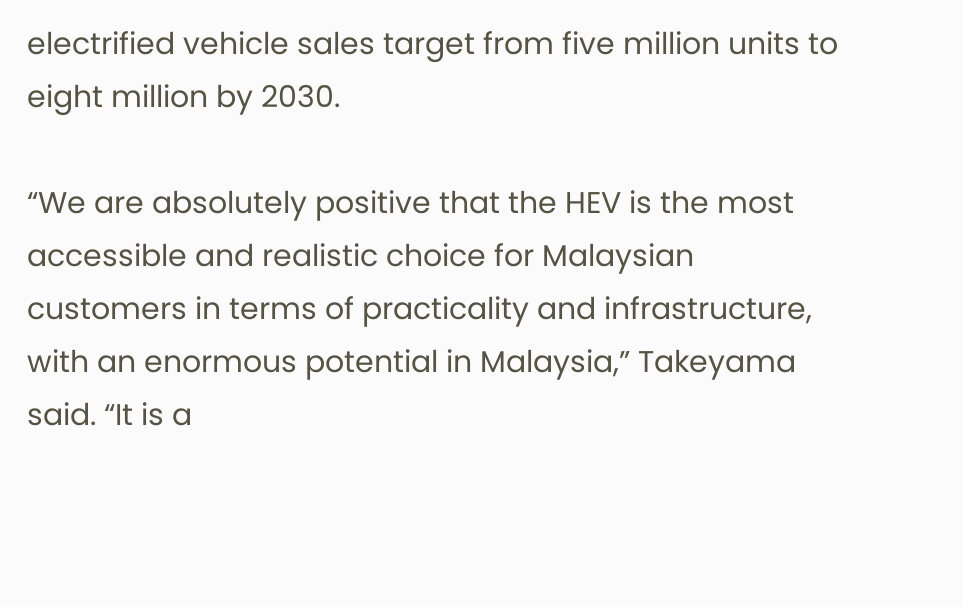electrified vehicle sales target from five million units to eight million by 2030.

“We are absolutely positive that the HEV is the most accessible and realistic choice for Malaysian customers in terms of practicality and infrastructure, with an enormous potential in Malaysia,” Takeyama said. “It is a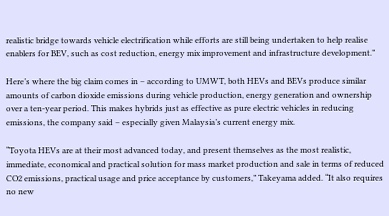realistic bridge towards vehicle electrification while efforts are still being undertaken to help realise enablers for BEV, such as cost reduction, energy mix improvement and infrastructure development.”

Here’s where the big claim comes in – according to UMWT, both HEVs and BEVs produce similar amounts of carbon dioxide emissions during vehicle production, energy generation and ownership over a ten-year period. This makes hybrids just as effective as pure electric vehicles in reducing emissions, the company said – especially given Malaysia’s current energy mix.

“Toyota HEVs are at their most advanced today, and present themselves as the most realistic, immediate, economical and practical solution for mass market production and sale in terms of reduced CO2 emissions, practical usage and price acceptance by customers,” Takeyama added. “It also requires no new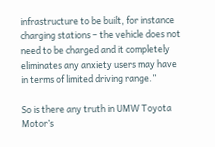infrastructure to be built, for instance charging stations – the vehicle does not need to be charged and it completely eliminates any anxiety users may have in terms of limited driving range.”

So is there any truth in UMW Toyota Motor’s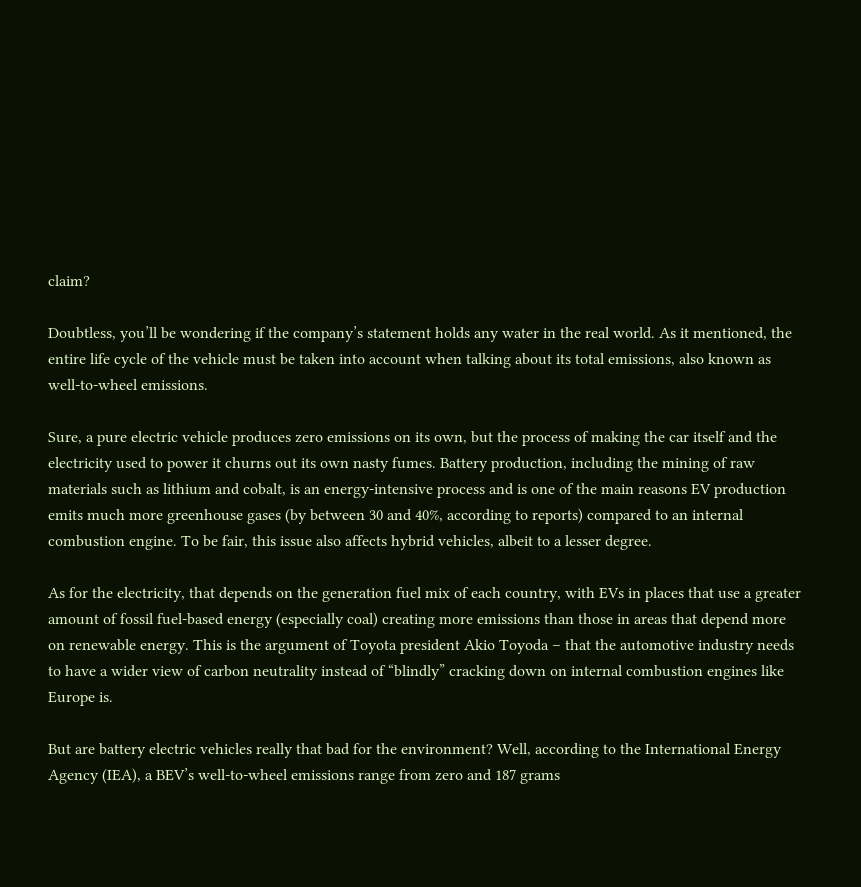claim?

Doubtless, you’ll be wondering if the company’s statement holds any water in the real world. As it mentioned, the entire life cycle of the vehicle must be taken into account when talking about its total emissions, also known as well-to-wheel emissions.

Sure, a pure electric vehicle produces zero emissions on its own, but the process of making the car itself and the electricity used to power it churns out its own nasty fumes. Battery production, including the mining of raw materials such as lithium and cobalt, is an energy-intensive process and is one of the main reasons EV production emits much more greenhouse gases (by between 30 and 40%, according to reports) compared to an internal combustion engine. To be fair, this issue also affects hybrid vehicles, albeit to a lesser degree.

As for the electricity, that depends on the generation fuel mix of each country, with EVs in places that use a greater amount of fossil fuel-based energy (especially coal) creating more emissions than those in areas that depend more on renewable energy. This is the argument of Toyota president Akio Toyoda – that the automotive industry needs to have a wider view of carbon neutrality instead of “blindly” cracking down on internal combustion engines like Europe is.

But are battery electric vehicles really that bad for the environment? Well, according to the International Energy Agency (IEA), a BEV’s well-to-wheel emissions range from zero and 187 grams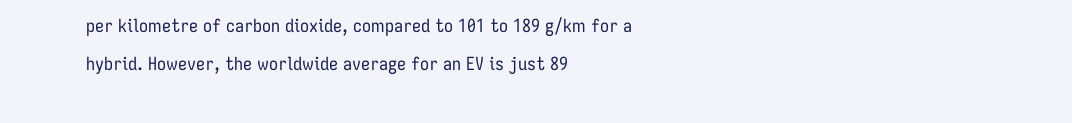per kilometre of carbon dioxide, compared to 101 to 189 g/km for a hybrid. However, the worldwide average for an EV is just 89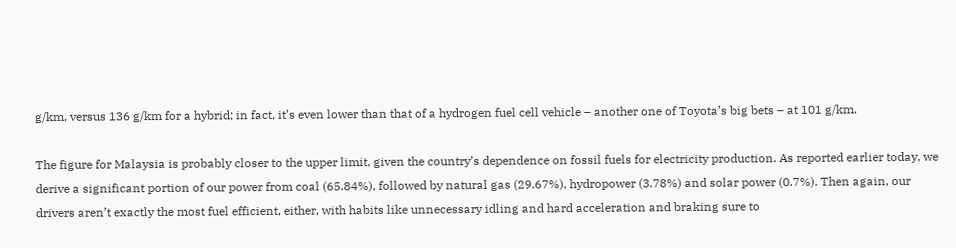g/km, versus 136 g/km for a hybrid; in fact, it’s even lower than that of a hydrogen fuel cell vehicle – another one of Toyota’s big bets – at 101 g/km.

The figure for Malaysia is probably closer to the upper limit, given the country’s dependence on fossil fuels for electricity production. As reported earlier today, we derive a significant portion of our power from coal (65.84%), followed by natural gas (29.67%), hydropower (3.78%) and solar power (0.7%). Then again, our drivers aren’t exactly the most fuel efficient, either, with habits like unnecessary idling and hard acceleration and braking sure to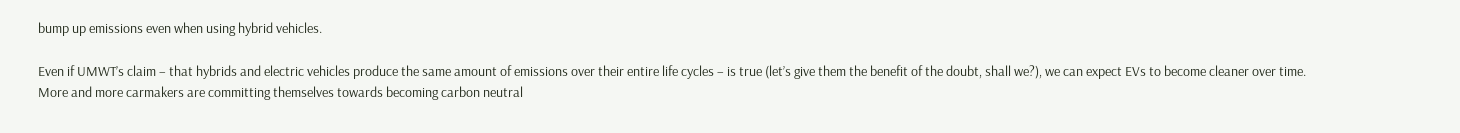bump up emissions even when using hybrid vehicles.

Even if UMWT’s claim – that hybrids and electric vehicles produce the same amount of emissions over their entire life cycles – is true (let’s give them the benefit of the doubt, shall we?), we can expect EVs to become cleaner over time. More and more carmakers are committing themselves towards becoming carbon neutral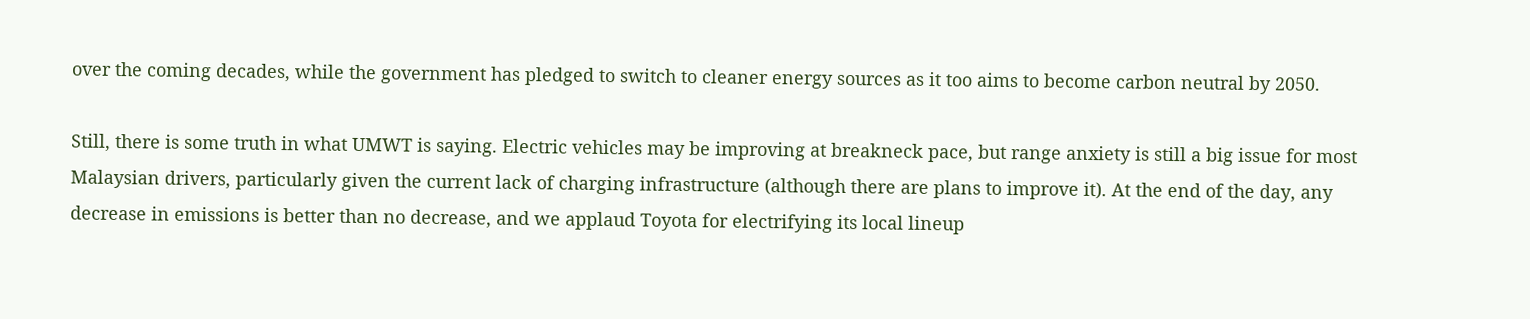over the coming decades, while the government has pledged to switch to cleaner energy sources as it too aims to become carbon neutral by 2050.

Still, there is some truth in what UMWT is saying. Electric vehicles may be improving at breakneck pace, but range anxiety is still a big issue for most Malaysian drivers, particularly given the current lack of charging infrastructure (although there are plans to improve it). At the end of the day, any decrease in emissions is better than no decrease, and we applaud Toyota for electrifying its local lineup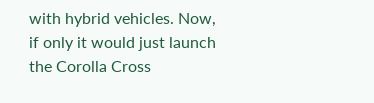with hybrid vehicles. Now, if only it would just launch the Corolla Cross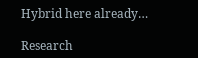Hybrid here already…

Research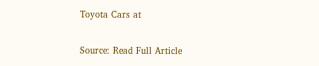Toyota Cars at

Source: Read Full Article